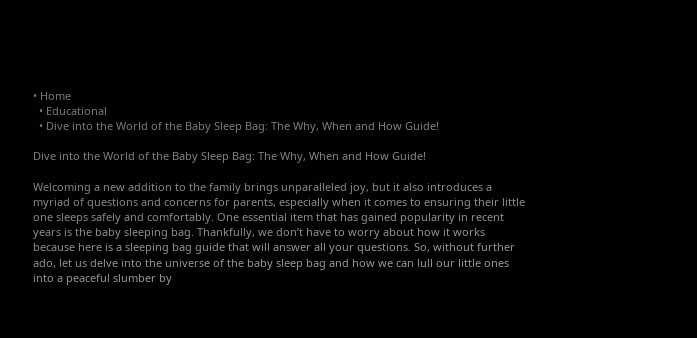• Home
  • Educational
  • Dive into the World of the Baby Sleep Bag: The Why, When and How Guide!

Dive into the World of the Baby Sleep Bag: The Why, When and How Guide!

Welcoming a new addition to the family brings unparalleled joy, but it also introduces a myriad of questions and concerns for parents, especially when it comes to ensuring their little one sleeps safely and comfortably. One essential item that has gained popularity in recent years is the baby sleeping bag. Thankfully, we don’t have to worry about how it works because here is a sleeping bag guide that will answer all your questions. So, without further ado, let us delve into the universe of the baby sleep bag and how we can lull our little ones into a peaceful slumber by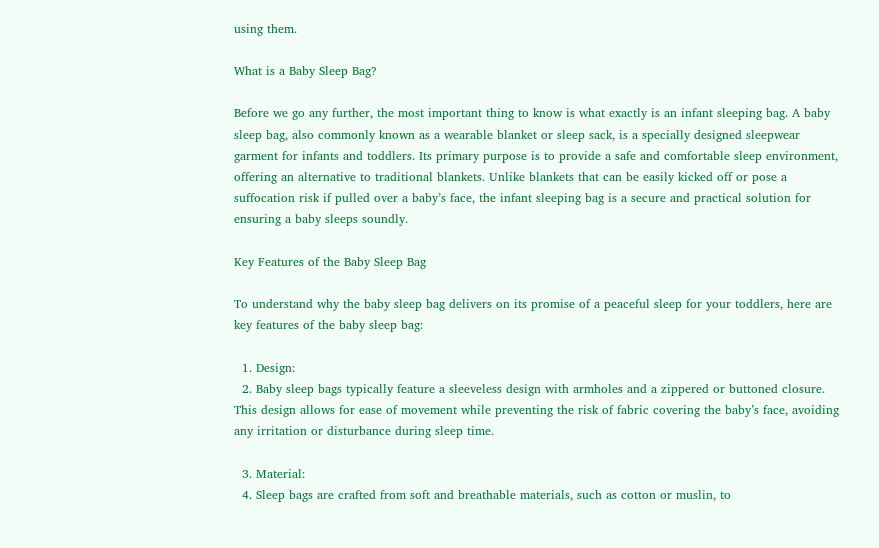using them.

What is a Baby Sleep Bag?

Before we go any further, the most important thing to know is what exactly is an infant sleeping bag. A baby sleep bag, also commonly known as a wearable blanket or sleep sack, is a specially designed sleepwear garment for infants and toddlers. Its primary purpose is to provide a safe and comfortable sleep environment, offering an alternative to traditional blankets. Unlike blankets that can be easily kicked off or pose a suffocation risk if pulled over a baby’s face, the infant sleeping bag is a secure and practical solution for ensuring a baby sleeps soundly.

Key Features of the Baby Sleep Bag

To understand why the baby sleep bag delivers on its promise of a peaceful sleep for your toddlers, here are key features of the baby sleep bag:

  1. Design:
  2. Baby sleep bags typically feature a sleeveless design with armholes and a zippered or buttoned closure. This design allows for ease of movement while preventing the risk of fabric covering the baby’s face, avoiding any irritation or disturbance during sleep time.

  3. Material:
  4. Sleep bags are crafted from soft and breathable materials, such as cotton or muslin, to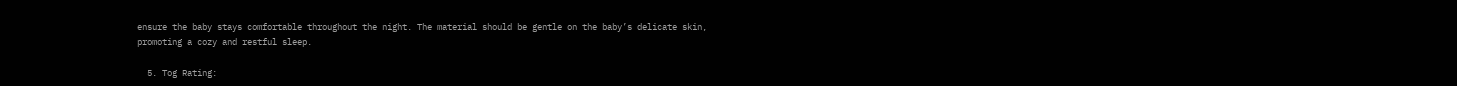ensure the baby stays comfortable throughout the night. The material should be gentle on the baby’s delicate skin, promoting a cozy and restful sleep.

  5. Tog Rating: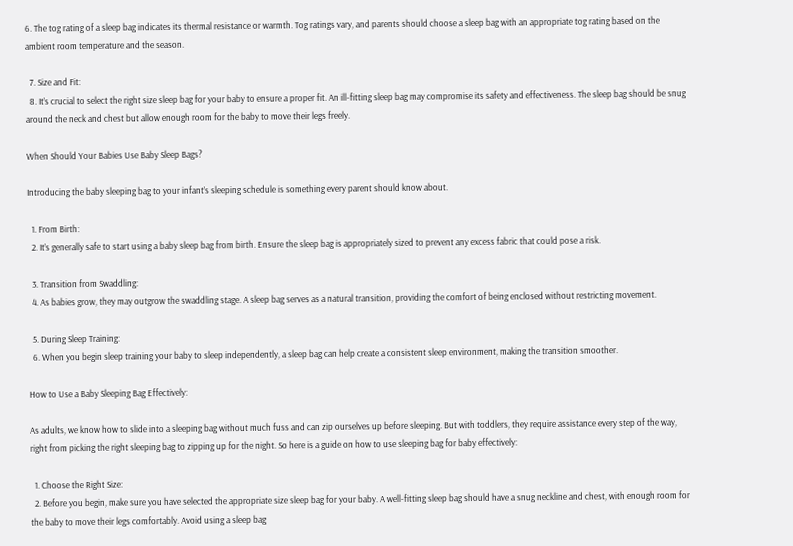6. The tog rating of a sleep bag indicates its thermal resistance or warmth. Tog ratings vary, and parents should choose a sleep bag with an appropriate tog rating based on the ambient room temperature and the season.

  7. Size and Fit:
  8. It’s crucial to select the right size sleep bag for your baby to ensure a proper fit. An ill-fitting sleep bag may compromise its safety and effectiveness. The sleep bag should be snug around the neck and chest but allow enough room for the baby to move their legs freely.

When Should Your Babies Use Baby Sleep Bags?

Introducing the baby sleeping bag to your infant’s sleeping schedule is something every parent should know about.

  1. From Birth:
  2. It’s generally safe to start using a baby sleep bag from birth. Ensure the sleep bag is appropriately sized to prevent any excess fabric that could pose a risk.

  3. Transition from Swaddling:
  4. As babies grow, they may outgrow the swaddling stage. A sleep bag serves as a natural transition, providing the comfort of being enclosed without restricting movement.

  5. During Sleep Training:
  6. When you begin sleep training your baby to sleep independently, a sleep bag can help create a consistent sleep environment, making the transition smoother.

How to Use a Baby Sleeping Bag Effectively:

As adults, we know how to slide into a sleeping bag without much fuss and can zip ourselves up before sleeping. But with toddlers, they require assistance every step of the way, right from picking the right sleeping bag to zipping up for the night. So here is a guide on how to use sleeping bag for baby effectively:

  1. Choose the Right Size:
  2. Before you begin, make sure you have selected the appropriate size sleep bag for your baby. A well-fitting sleep bag should have a snug neckline and chest, with enough room for the baby to move their legs comfortably. Avoid using a sleep bag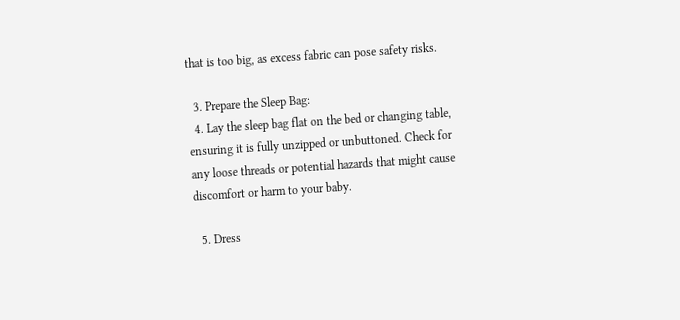that is too big, as excess fabric can pose safety risks.

  3. Prepare the Sleep Bag:
  4. Lay the sleep bag flat on the bed or changing table, ensuring it is fully unzipped or unbuttoned. Check for any loose threads or potential hazards that might cause discomfort or harm to your baby.

  5. Dress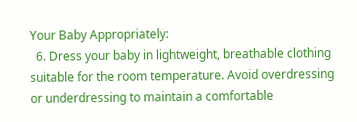Your Baby Appropriately:
  6. Dress your baby in lightweight, breathable clothing suitable for the room temperature. Avoid overdressing or underdressing to maintain a comfortable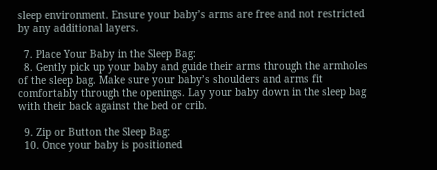sleep environment. Ensure your baby’s arms are free and not restricted by any additional layers.

  7. Place Your Baby in the Sleep Bag:
  8. Gently pick up your baby and guide their arms through the armholes of the sleep bag. Make sure your baby’s shoulders and arms fit comfortably through the openings. Lay your baby down in the sleep bag with their back against the bed or crib.

  9. Zip or Button the Sleep Bag:
  10. Once your baby is positioned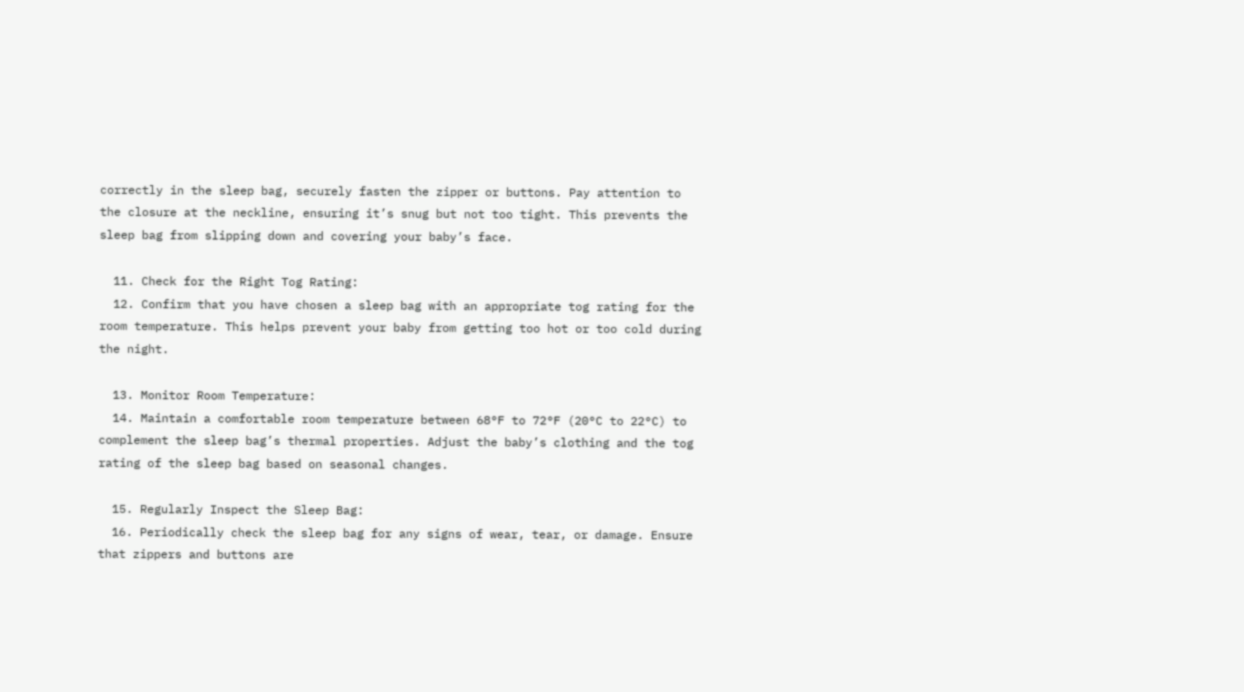correctly in the sleep bag, securely fasten the zipper or buttons. Pay attention to the closure at the neckline, ensuring it’s snug but not too tight. This prevents the sleep bag from slipping down and covering your baby’s face.

  11. Check for the Right Tog Rating:
  12. Confirm that you have chosen a sleep bag with an appropriate tog rating for the room temperature. This helps prevent your baby from getting too hot or too cold during the night.

  13. Monitor Room Temperature:
  14. Maintain a comfortable room temperature between 68°F to 72°F (20°C to 22°C) to complement the sleep bag’s thermal properties. Adjust the baby’s clothing and the tog rating of the sleep bag based on seasonal changes.

  15. Regularly Inspect the Sleep Bag:
  16. Periodically check the sleep bag for any signs of wear, tear, or damage. Ensure that zippers and buttons are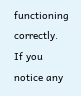functioning correctly. If you notice any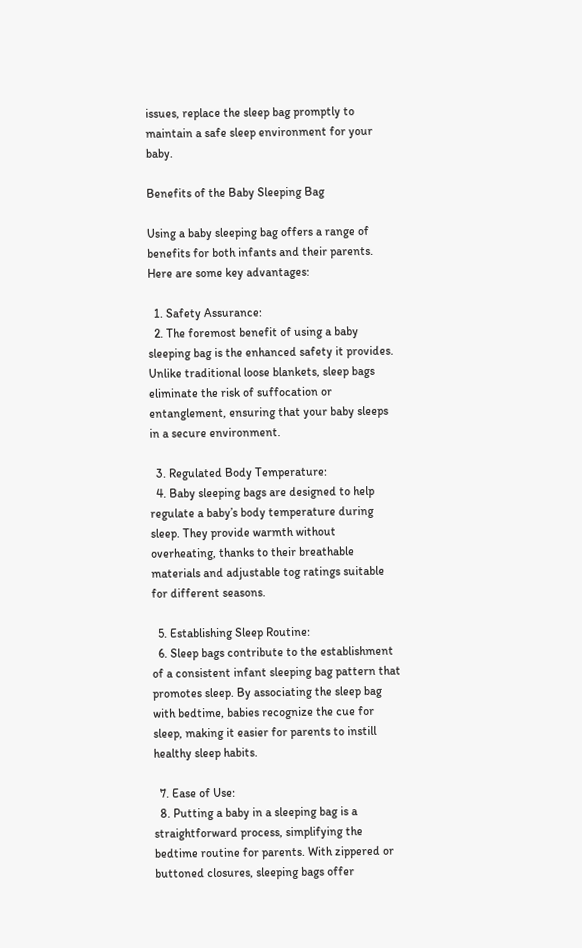issues, replace the sleep bag promptly to maintain a safe sleep environment for your baby.

Benefits of the Baby Sleeping Bag

Using a baby sleeping bag offers a range of benefits for both infants and their parents. Here are some key advantages:

  1. Safety Assurance:
  2. The foremost benefit of using a baby sleeping bag is the enhanced safety it provides. Unlike traditional loose blankets, sleep bags eliminate the risk of suffocation or entanglement, ensuring that your baby sleeps in a secure environment.

  3. Regulated Body Temperature:
  4. Baby sleeping bags are designed to help regulate a baby’s body temperature during sleep. They provide warmth without overheating, thanks to their breathable materials and adjustable tog ratings suitable for different seasons.

  5. Establishing Sleep Routine:
  6. Sleep bags contribute to the establishment of a consistent infant sleeping bag pattern that promotes sleep. By associating the sleep bag with bedtime, babies recognize the cue for sleep, making it easier for parents to instill healthy sleep habits.

  7. Ease of Use:
  8. Putting a baby in a sleeping bag is a straightforward process, simplifying the bedtime routine for parents. With zippered or buttoned closures, sleeping bags offer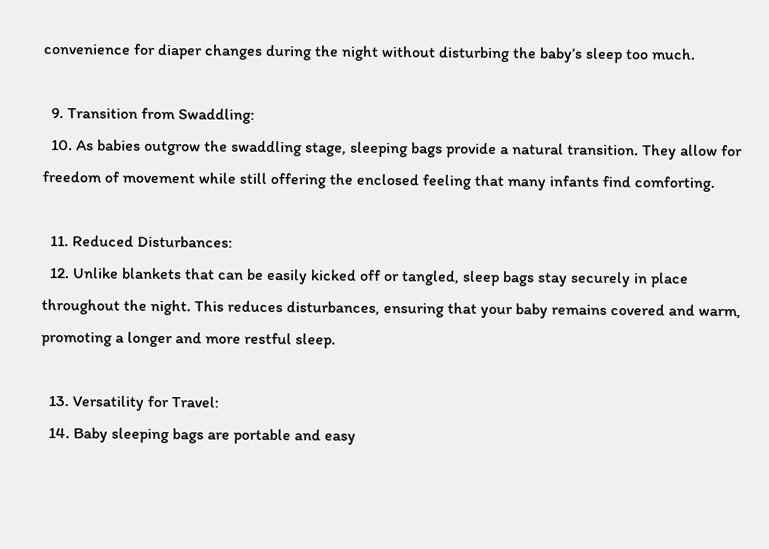convenience for diaper changes during the night without disturbing the baby’s sleep too much.

  9. Transition from Swaddling:
  10. As babies outgrow the swaddling stage, sleeping bags provide a natural transition. They allow for freedom of movement while still offering the enclosed feeling that many infants find comforting.

  11. Reduced Disturbances:
  12. Unlike blankets that can be easily kicked off or tangled, sleep bags stay securely in place throughout the night. This reduces disturbances, ensuring that your baby remains covered and warm, promoting a longer and more restful sleep.

  13. Versatility for Travel:
  14. Baby sleeping bags are portable and easy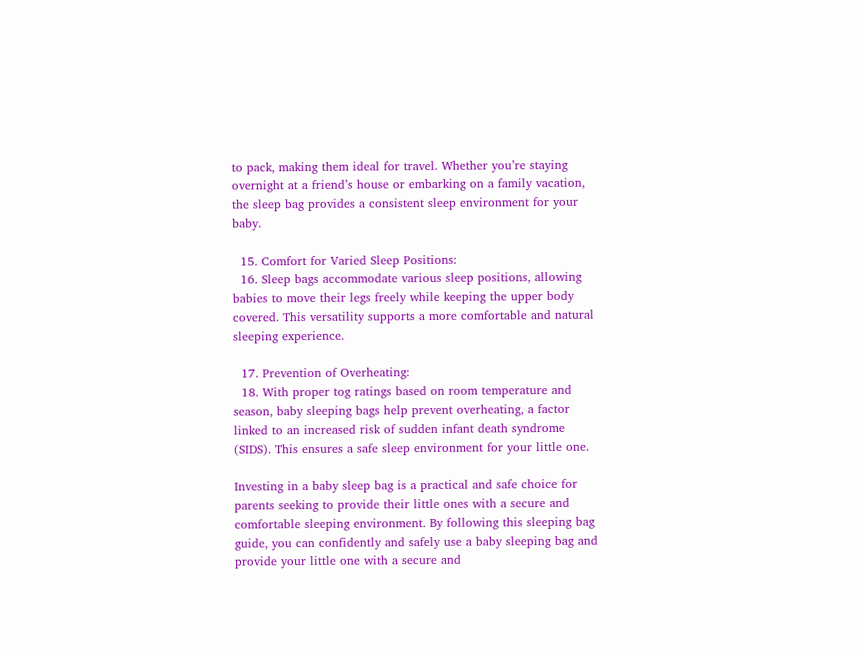to pack, making them ideal for travel. Whether you’re staying overnight at a friend’s house or embarking on a family vacation, the sleep bag provides a consistent sleep environment for your baby.

  15. Comfort for Varied Sleep Positions:
  16. Sleep bags accommodate various sleep positions, allowing babies to move their legs freely while keeping the upper body covered. This versatility supports a more comfortable and natural sleeping experience.

  17. Prevention of Overheating:
  18. With proper tog ratings based on room temperature and season, baby sleeping bags help prevent overheating, a factor linked to an increased risk of sudden infant death syndrome (SIDS). This ensures a safe sleep environment for your little one.

Investing in a baby sleep bag is a practical and safe choice for parents seeking to provide their little ones with a secure and comfortable sleeping environment. By following this sleeping bag guide, you can confidently and safely use a baby sleeping bag and provide your little one with a secure and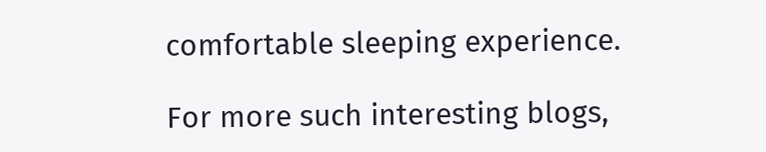comfortable sleeping experience.

For more such interesting blogs,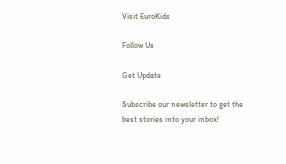Visit EuroKids

Follow Us

Get Update

Subscribe our newsletter to get the best stories into your inbox!